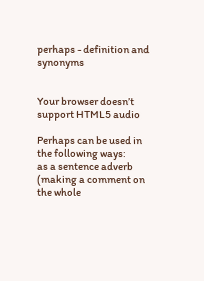perhaps - definition and synonyms


Your browser doesn’t support HTML5 audio

Perhaps can be used in the following ways:
as a sentence adverb (making a comment on the whole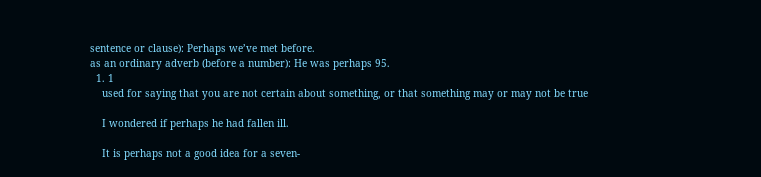sentence or clause): Perhaps we’ve met before.
as an ordinary adverb (before a number): He was perhaps 95.
  1. 1
    used for saying that you are not certain about something, or that something may or may not be true

    I wondered if perhaps he had fallen ill.

    It is perhaps not a good idea for a seven-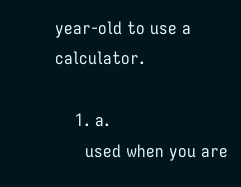year-old to use a calculator.

    1. a.
      used when you are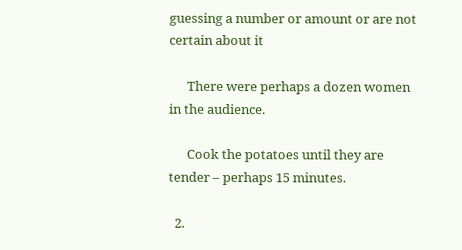guessing a number or amount or are not certain about it

      There were perhaps a dozen women in the audience.

      Cook the potatoes until they are tender – perhaps 15 minutes.

  2.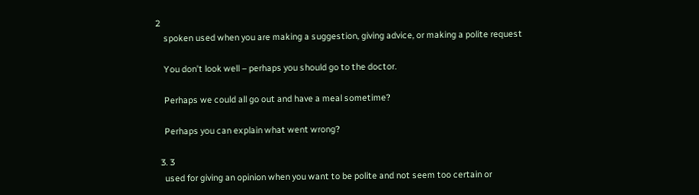2
    spoken used when you are making a suggestion, giving advice, or making a polite request

    You don’t look well – perhaps you should go to the doctor.

    Perhaps we could all go out and have a meal sometime?

    Perhaps you can explain what went wrong?

  3. 3
    used for giving an opinion when you want to be polite and not seem too certain or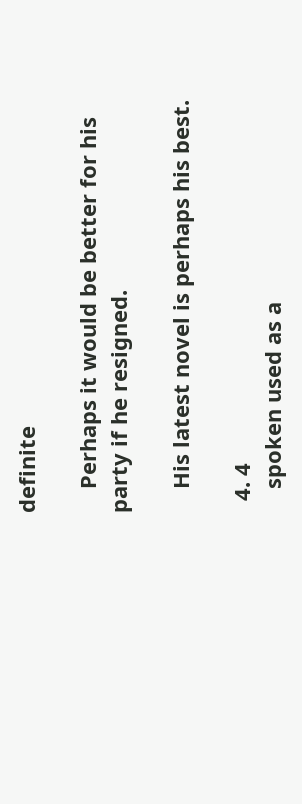definite

    Perhaps it would be better for his party if he resigned.

    His latest novel is perhaps his best.

  4. 4
    spoken used as a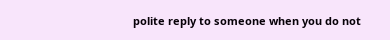polite reply to someone when you do not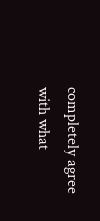completely agree with what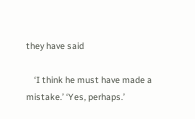they have said

    ‘I think he must have made a mistake.’ ‘Yes, perhaps.’